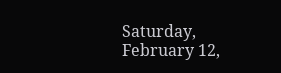Saturday, February 12,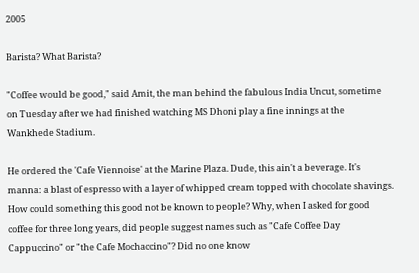2005

Barista? What Barista?

"Coffee would be good," said Amit, the man behind the fabulous India Uncut, sometime on Tuesday after we had finished watching MS Dhoni play a fine innings at the Wankhede Stadium.

He ordered the 'Cafe Viennoise' at the Marine Plaza. Dude, this ain't a beverage. It's manna: a blast of espresso with a layer of whipped cream topped with chocolate shavings. How could something this good not be known to people? Why, when I asked for good coffee for three long years, did people suggest names such as "Cafe Coffee Day Cappuccino" or "the Cafe Mochaccino"? Did no one know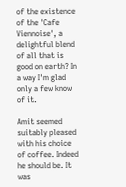of the existence of the 'Cafe Viennoise', a delightful blend of all that is good on earth? In a way I'm glad only a few know of it.

Amit seemed suitably pleased with his choice of coffee. Indeed he should be. It was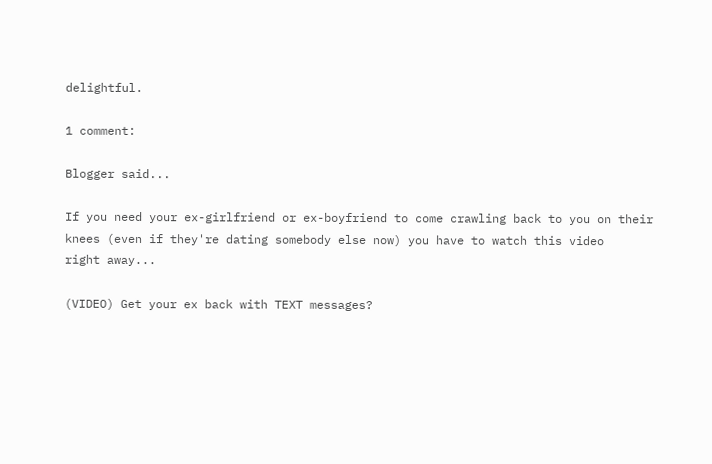delightful.

1 comment:

Blogger said...

If you need your ex-girlfriend or ex-boyfriend to come crawling back to you on their knees (even if they're dating somebody else now) you have to watch this video
right away...

(VIDEO) Get your ex back with TEXT messages?